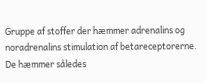Gruppe af stoffer der hæmmer adrenalins og noradrenalins stimulation af betareceptorerne. De hæmmer således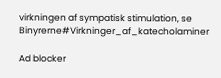virkningen af sympatisk stimulation, se Binyrerne#Virkninger_af_katecholaminer

Ad blocker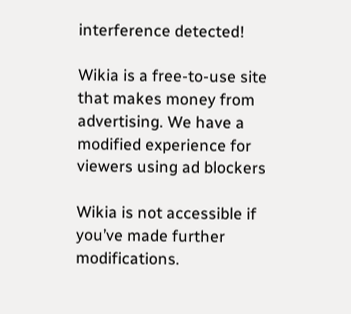interference detected!

Wikia is a free-to-use site that makes money from advertising. We have a modified experience for viewers using ad blockers

Wikia is not accessible if you’ve made further modifications.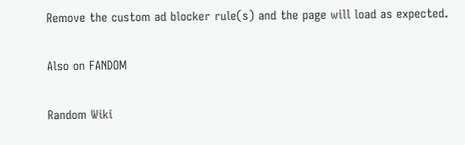Remove the custom ad blocker rule(s) and the page will load as expected.

Also on FANDOM

Random Wiki